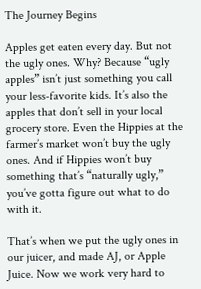The Journey Begins

Apples get eaten every day. But not the ugly ones. Why? Because “ugly apples” isn’t just something you call your less-favorite kids. It’s also the apples that don’t sell in your local grocery store. Even the Hippies at the farmer’s market won’t buy the ugly ones. And if Hippies won’t buy something that’s “naturally ugly,” you’ve gotta figure out what to do with it.

That’s when we put the ugly ones in our juicer, and made AJ, or Apple Juice. Now we work very hard to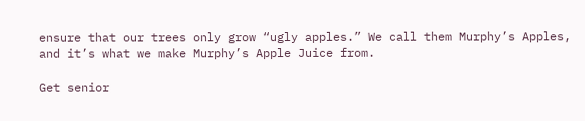ensure that our trees only grow “ugly apples.” We call them Murphy’s Apples, and it’s what we make Murphy’s Apple Juice from.

Get senior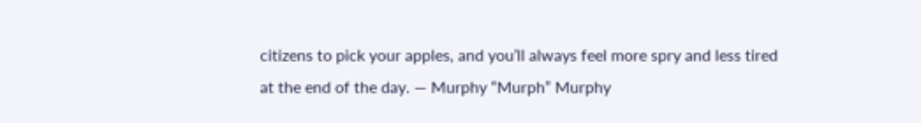citizens to pick your apples, and you’ll always feel more spry and less tired at the end of the day. — Murphy “Murph” Murphy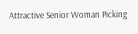Attractive Senior Woman Picking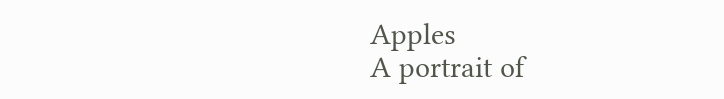Apples
A portrait of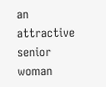an attractive senior woman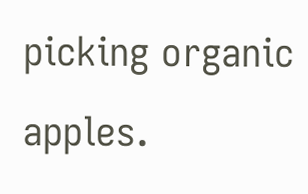picking organic apples.